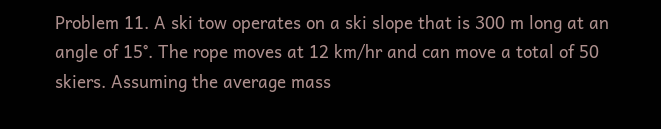Problem 11. A ski tow operates on a ski slope that is 300 m long at an angle of 15°. The rope moves at 12 km/hr and can move a total of 50 skiers. Assuming the average mass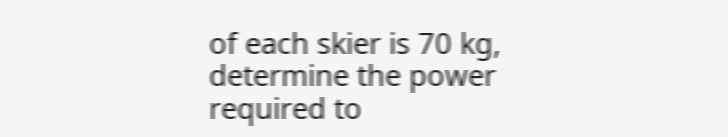of each skier is 70 kg, determine the power required to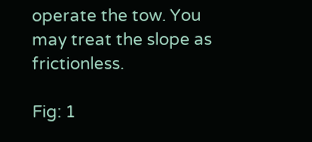operate the tow. You may treat the slope as frictionless.

Fig: 1